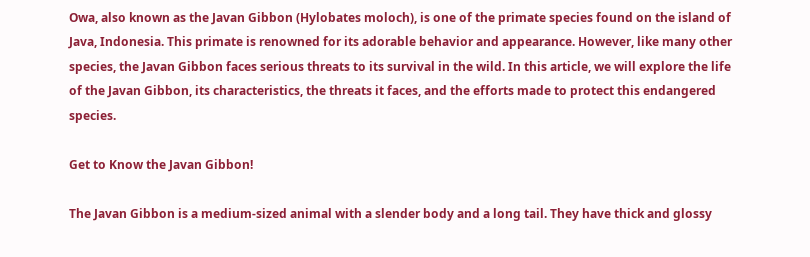Owa, also known as the Javan Gibbon (Hylobates moloch), is one of the primate species found on the island of Java, Indonesia. This primate is renowned for its adorable behavior and appearance. However, like many other species, the Javan Gibbon faces serious threats to its survival in the wild. In this article, we will explore the life of the Javan Gibbon, its characteristics, the threats it faces, and the efforts made to protect this endangered species.

Get to Know the Javan Gibbon!

The Javan Gibbon is a medium-sized animal with a slender body and a long tail. They have thick and glossy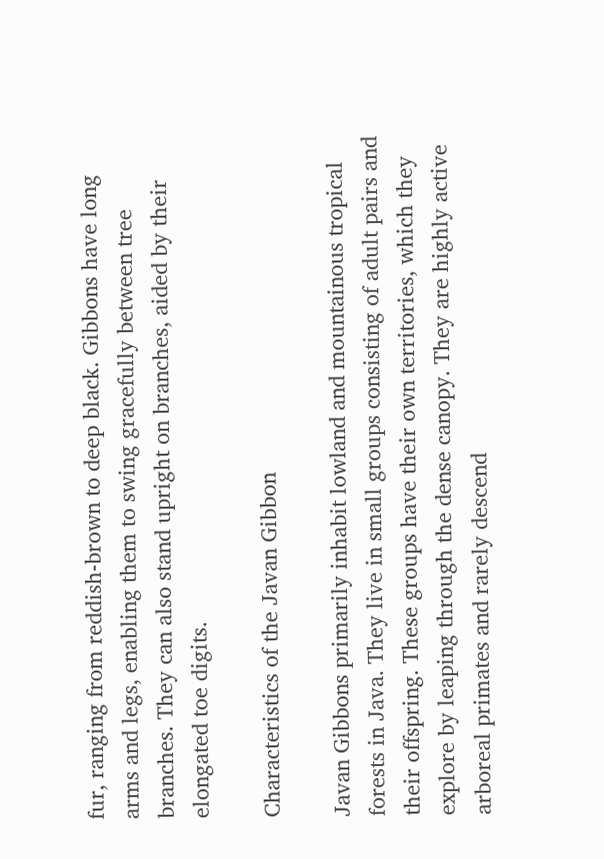fur, ranging from reddish-brown to deep black. Gibbons have long arms and legs, enabling them to swing gracefully between tree branches. They can also stand upright on branches, aided by their elongated toe digits.

Characteristics of the Javan Gibbon

Javan Gibbons primarily inhabit lowland and mountainous tropical forests in Java. They live in small groups consisting of adult pairs and their offspring. These groups have their own territories, which they explore by leaping through the dense canopy. They are highly active arboreal primates and rarely descend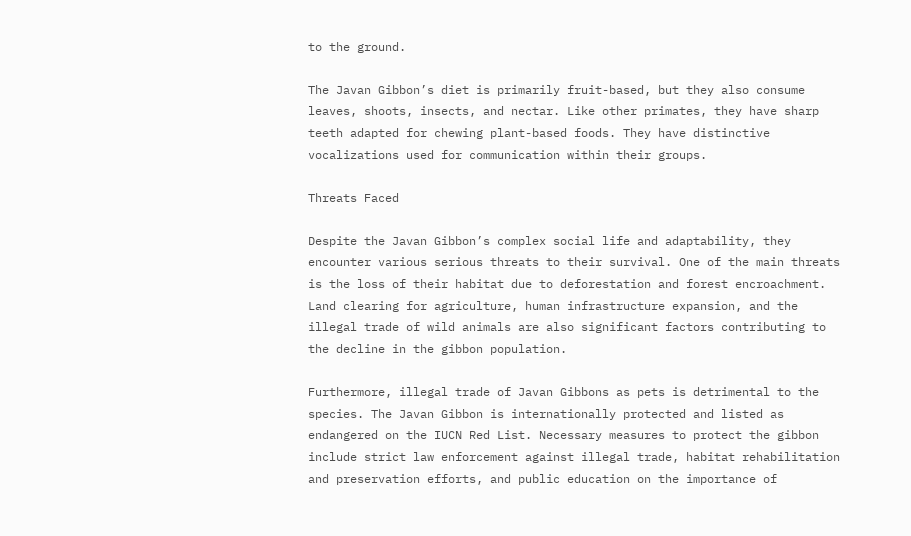to the ground.

The Javan Gibbon’s diet is primarily fruit-based, but they also consume leaves, shoots, insects, and nectar. Like other primates, they have sharp teeth adapted for chewing plant-based foods. They have distinctive vocalizations used for communication within their groups.

Threats Faced

Despite the Javan Gibbon’s complex social life and adaptability, they encounter various serious threats to their survival. One of the main threats is the loss of their habitat due to deforestation and forest encroachment. Land clearing for agriculture, human infrastructure expansion, and the illegal trade of wild animals are also significant factors contributing to the decline in the gibbon population.

Furthermore, illegal trade of Javan Gibbons as pets is detrimental to the species. The Javan Gibbon is internationally protected and listed as endangered on the IUCN Red List. Necessary measures to protect the gibbon include strict law enforcement against illegal trade, habitat rehabilitation and preservation efforts, and public education on the importance of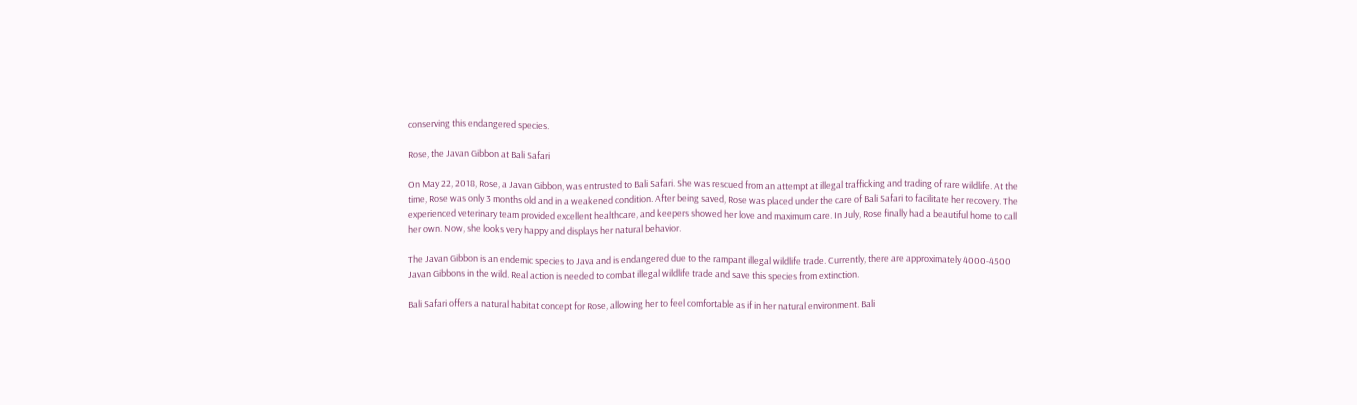conserving this endangered species.

Rose, the Javan Gibbon at Bali Safari

On May 22, 2018, Rose, a Javan Gibbon, was entrusted to Bali Safari. She was rescued from an attempt at illegal trafficking and trading of rare wildlife. At the time, Rose was only 3 months old and in a weakened condition. After being saved, Rose was placed under the care of Bali Safari to facilitate her recovery. The experienced veterinary team provided excellent healthcare, and keepers showed her love and maximum care. In July, Rose finally had a beautiful home to call her own. Now, she looks very happy and displays her natural behavior.

The Javan Gibbon is an endemic species to Java and is endangered due to the rampant illegal wildlife trade. Currently, there are approximately 4000-4500 Javan Gibbons in the wild. Real action is needed to combat illegal wildlife trade and save this species from extinction.

Bali Safari offers a natural habitat concept for Rose, allowing her to feel comfortable as if in her natural environment. Bali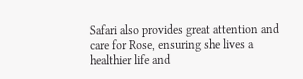Safari also provides great attention and care for Rose, ensuring she lives a healthier life and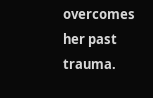overcomes her past trauma.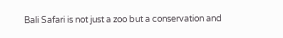Bali Safari is not just a zoo but a conservation and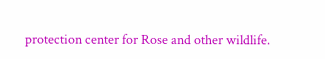protection center for Rose and other wildlife.